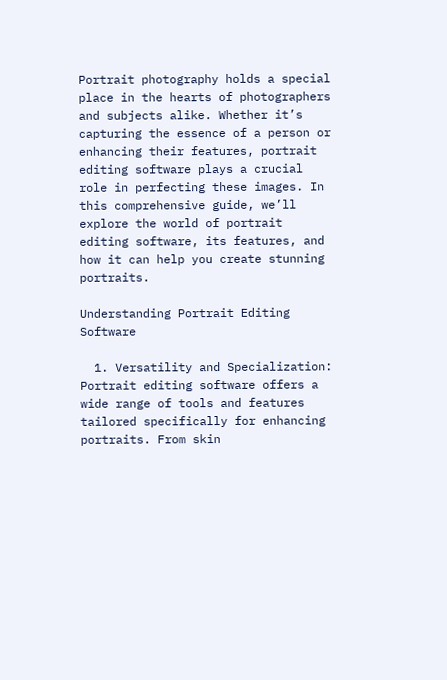Portrait photography holds a special place in the hearts of photographers and subjects alike. Whether it’s capturing the essence of a person or enhancing their features, portrait editing software plays a crucial role in perfecting these images. In this comprehensive guide, we’ll explore the world of portrait editing software, its features, and how it can help you create stunning portraits.

Understanding Portrait Editing Software

  1. Versatility and Specialization: Portrait editing software offers a wide range of tools and features tailored specifically for enhancing portraits. From skin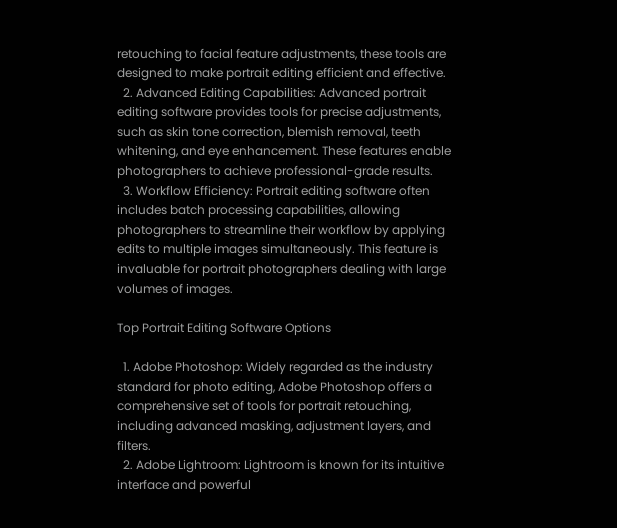retouching to facial feature adjustments, these tools are designed to make portrait editing efficient and effective.
  2. Advanced Editing Capabilities: Advanced portrait editing software provides tools for precise adjustments, such as skin tone correction, blemish removal, teeth whitening, and eye enhancement. These features enable photographers to achieve professional-grade results.
  3. Workflow Efficiency: Portrait editing software often includes batch processing capabilities, allowing photographers to streamline their workflow by applying edits to multiple images simultaneously. This feature is invaluable for portrait photographers dealing with large volumes of images.

Top Portrait Editing Software Options

  1. Adobe Photoshop: Widely regarded as the industry standard for photo editing, Adobe Photoshop offers a comprehensive set of tools for portrait retouching, including advanced masking, adjustment layers, and filters.
  2. Adobe Lightroom: Lightroom is known for its intuitive interface and powerful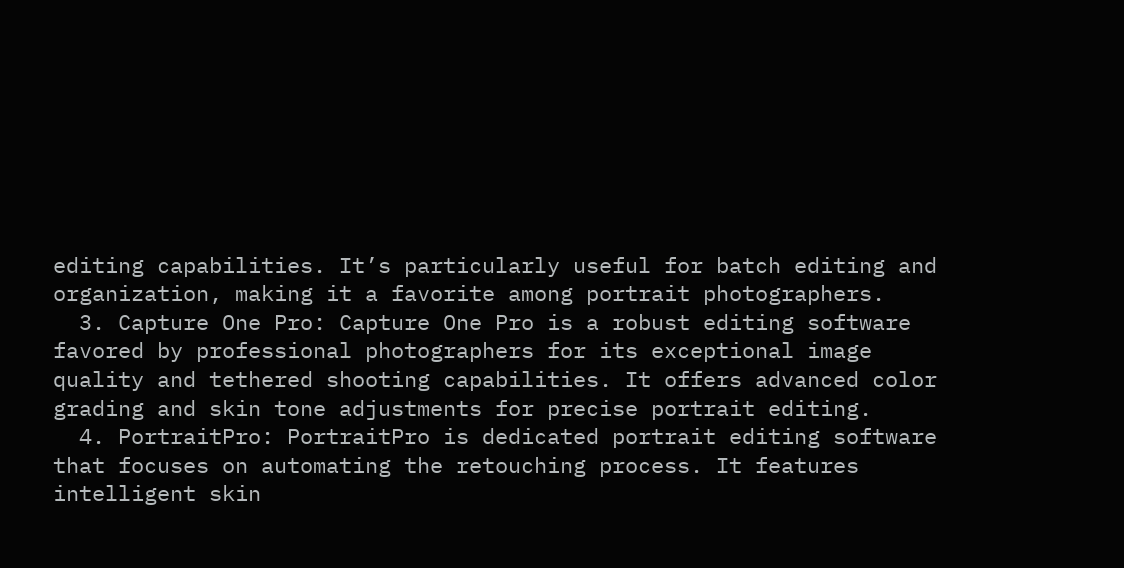editing capabilities. It’s particularly useful for batch editing and organization, making it a favorite among portrait photographers.
  3. Capture One Pro: Capture One Pro is a robust editing software favored by professional photographers for its exceptional image quality and tethered shooting capabilities. It offers advanced color grading and skin tone adjustments for precise portrait editing.
  4. PortraitPro: PortraitPro is dedicated portrait editing software that focuses on automating the retouching process. It features intelligent skin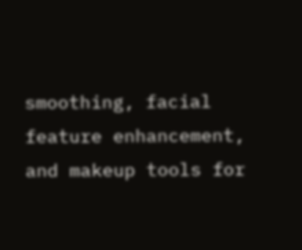smoothing, facial feature enhancement, and makeup tools for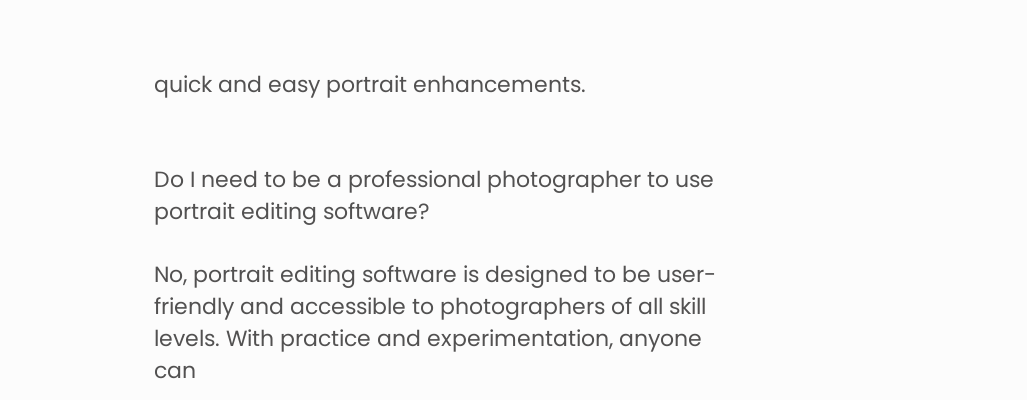quick and easy portrait enhancements.


Do I need to be a professional photographer to use portrait editing software?

No, portrait editing software is designed to be user-friendly and accessible to photographers of all skill levels. With practice and experimentation, anyone can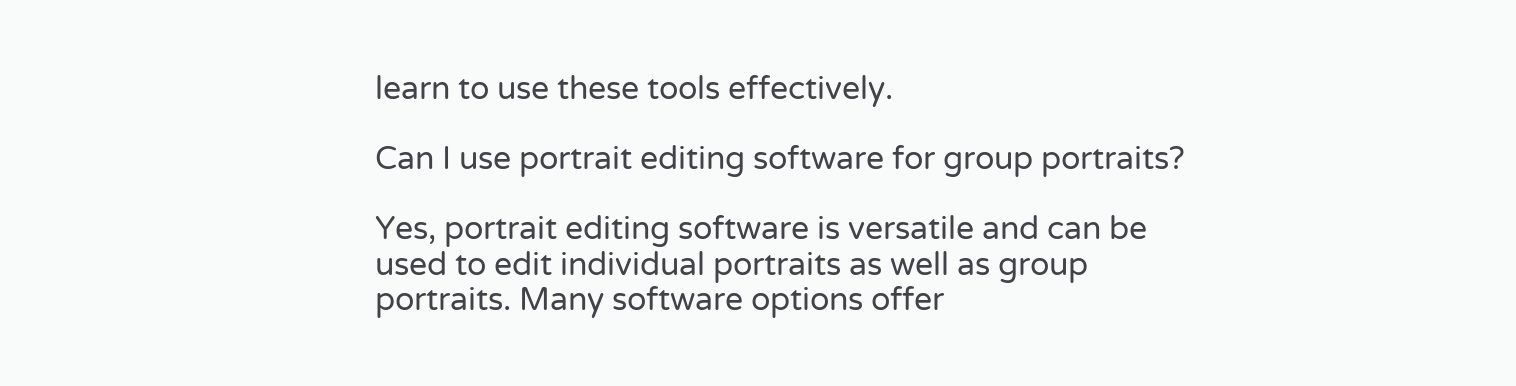learn to use these tools effectively.

Can I use portrait editing software for group portraits?

Yes, portrait editing software is versatile and can be used to edit individual portraits as well as group portraits. Many software options offer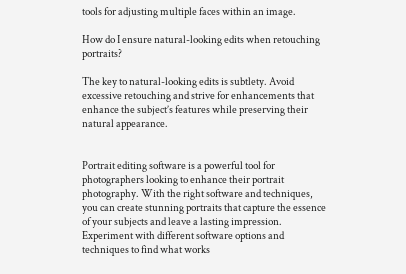tools for adjusting multiple faces within an image.

How do I ensure natural-looking edits when retouching portraits?

The key to natural-looking edits is subtlety. Avoid excessive retouching and strive for enhancements that enhance the subject’s features while preserving their natural appearance.


Portrait editing software is a powerful tool for photographers looking to enhance their portrait photography. With the right software and techniques, you can create stunning portraits that capture the essence of your subjects and leave a lasting impression. Experiment with different software options and techniques to find what works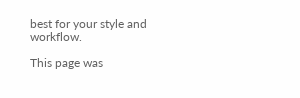best for your style and workflow.

This page was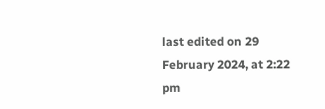last edited on 29 February 2024, at 2:22 pm